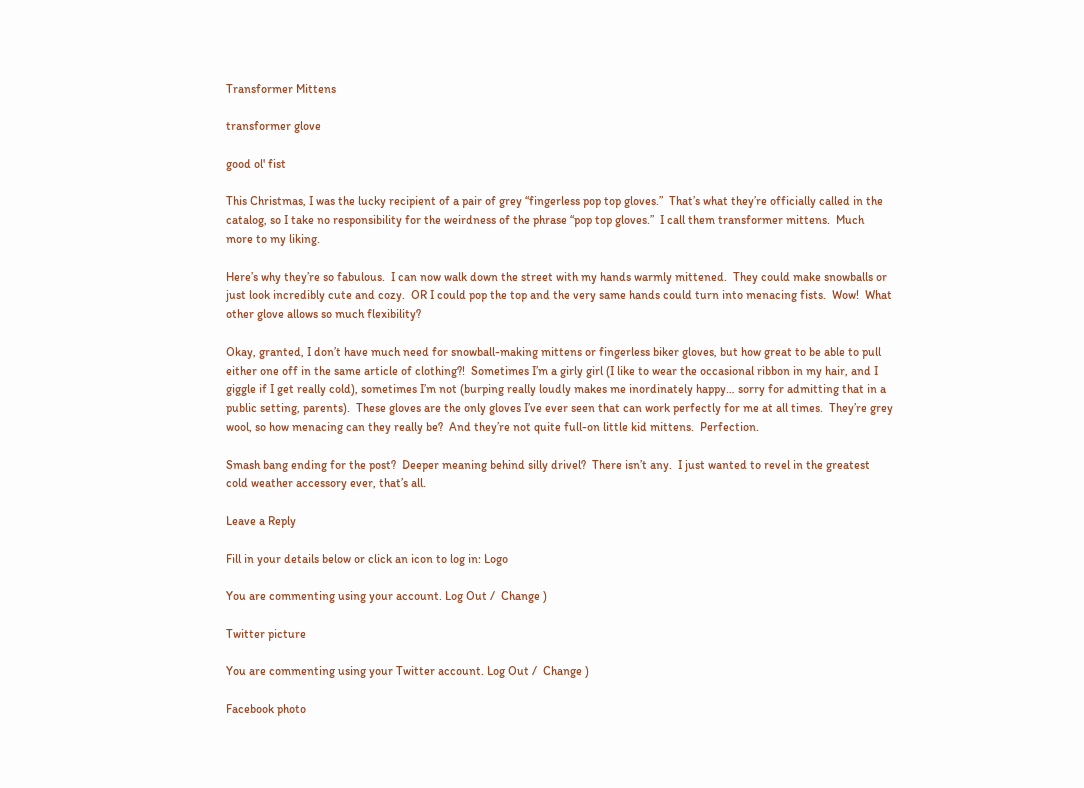Transformer Mittens

transformer glove

good ol' fist

This Christmas, I was the lucky recipient of a pair of grey “fingerless pop top gloves.”  That’s what they’re officially called in the catalog, so I take no responsibility for the weirdness of the phrase “pop top gloves.”  I call them transformer mittens.  Much more to my liking.

Here’s why they’re so fabulous.  I can now walk down the street with my hands warmly mittened.  They could make snowballs or just look incredibly cute and cozy.  OR I could pop the top and the very same hands could turn into menacing fists.  Wow!  What other glove allows so much flexibility?

Okay, granted, I don’t have much need for snowball-making mittens or fingerless biker gloves, but how great to be able to pull either one off in the same article of clothing?!  Sometimes I’m a girly girl (I like to wear the occasional ribbon in my hair, and I giggle if I get really cold), sometimes I’m not (burping really loudly makes me inordinately happy… sorry for admitting that in a public setting, parents).  These gloves are the only gloves I’ve ever seen that can work perfectly for me at all times.  They’re grey wool, so how menacing can they really be?  And they’re not quite full-on little kid mittens.  Perfection.

Smash bang ending for the post?  Deeper meaning behind silly drivel?  There isn’t any.  I just wanted to revel in the greatest cold weather accessory ever, that’s all.

Leave a Reply

Fill in your details below or click an icon to log in: Logo

You are commenting using your account. Log Out /  Change )

Twitter picture

You are commenting using your Twitter account. Log Out /  Change )

Facebook photo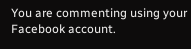You are commenting using your Facebook account.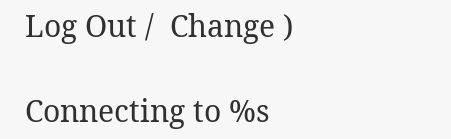Log Out /  Change )

Connecting to %s